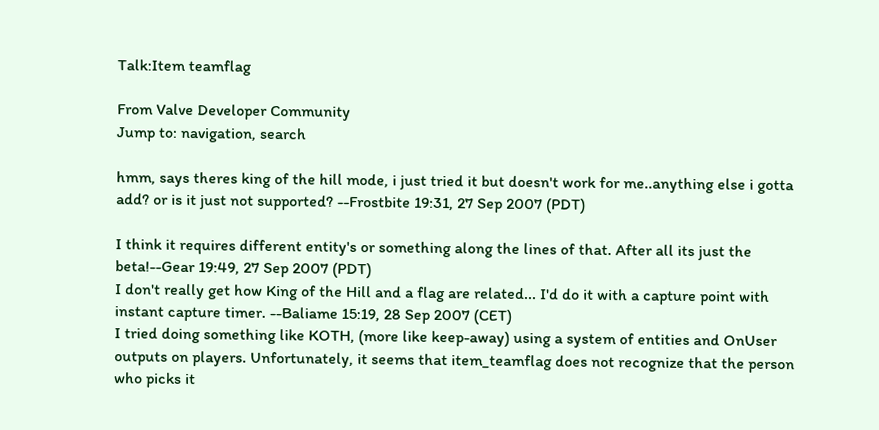Talk:Item teamflag

From Valve Developer Community
Jump to: navigation, search

hmm, says theres king of the hill mode, i just tried it but doesn't work for me..anything else i gotta add? or is it just not supported? --Frostbite 19:31, 27 Sep 2007 (PDT)

I think it requires different entity's or something along the lines of that. After all its just the beta!--Gear 19:49, 27 Sep 2007 (PDT)
I don't really get how King of the Hill and a flag are related... I'd do it with a capture point with instant capture timer. --Baliame 15:19, 28 Sep 2007 (CET)
I tried doing something like KOTH, (more like keep-away) using a system of entities and OnUser outputs on players. Unfortunately, it seems that item_teamflag does not recognize that the person who picks it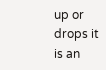up or drops it is an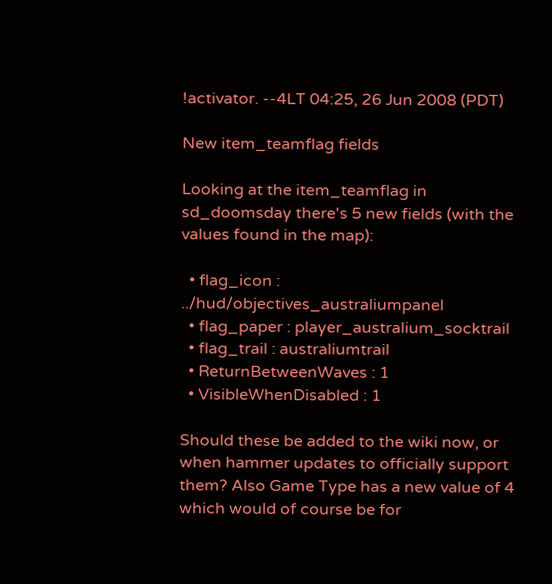!activator. --4LT 04:25, 26 Jun 2008 (PDT)

New item_teamflag fields

Looking at the item_teamflag in sd_doomsday there's 5 new fields (with the values found in the map):

  • flag_icon : ../hud/objectives_australiumpanel
  • flag_paper : player_australium_socktrail
  • flag_trail : australiumtrail
  • ReturnBetweenWaves : 1
  • VisibleWhenDisabled : 1

Should these be added to the wiki now, or when hammer updates to officially support them? Also Game Type has a new value of 4 which would of course be for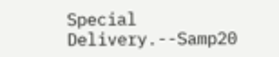Special Delivery.--Samp20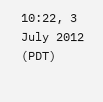10:22, 3 July 2012 (PDT)